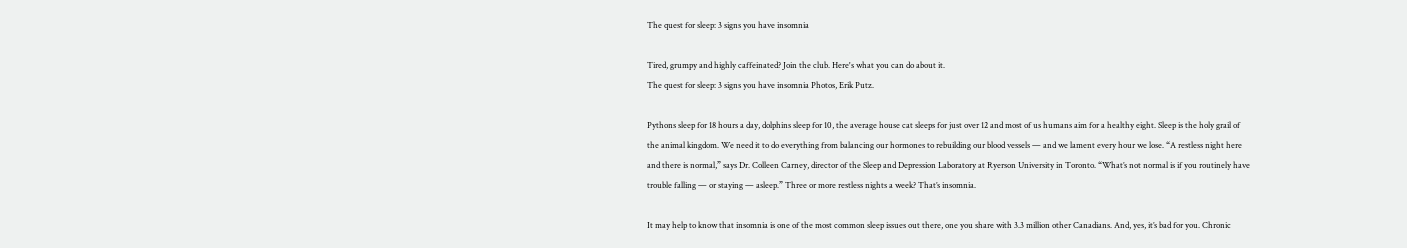The quest for sleep: 3 signs you have insomnia

Tired, grumpy and highly caffeinated? Join the club. Here's what you can do about it.
The quest for sleep: 3 signs you have insomnia Photos, Erik Putz.

Pythons sleep for 18 hours a day, dolphins sleep for 10, the average house cat sleeps for just over 12 and most of us humans aim for a healthy eight. Sleep is the holy grail of the animal kingdom. We need it to do everything from balancing our hormones to rebuilding our blood vessels — and we lament every hour we lose. “A restless night here and there is normal,” says Dr. Colleen Carney, director of the Sleep and Depression Laboratory at Ryerson University in Toronto. “What’s not normal is if you routinely have trouble falling — or staying — asleep.” Three or more restless nights a week? That’s insomnia.

It may help to know that insomnia is one of the most common sleep issues out there, one you share with 3.3 million other Canadians. And, yes, it’s bad for you. Chronic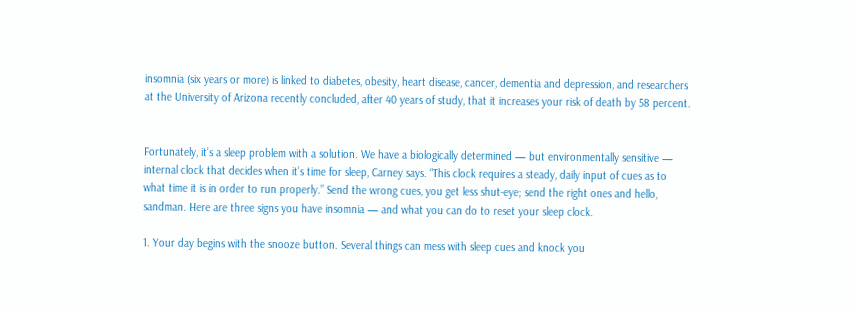insomnia (six years or more) is linked to diabetes, obesity, heart disease, cancer, dementia and depression, and researchers at the University of Arizona recently concluded, after 40 years of study, that it increases your risk of death by 58 percent.


Fortunately, it’s a sleep problem with a solution. We have a biologically determined — but environmentally sensitive — internal clock that decides when it’s time for sleep, Carney says. “This clock requires a steady, daily input of cues as to what time it is in order to run properly.” Send the wrong cues, you get less shut-eye; send the right ones and hello, sandman. Here are three signs you have insomnia — and what you can do to reset your sleep clock.

1. Your day begins with the snooze button. Several things can mess with sleep cues and knock you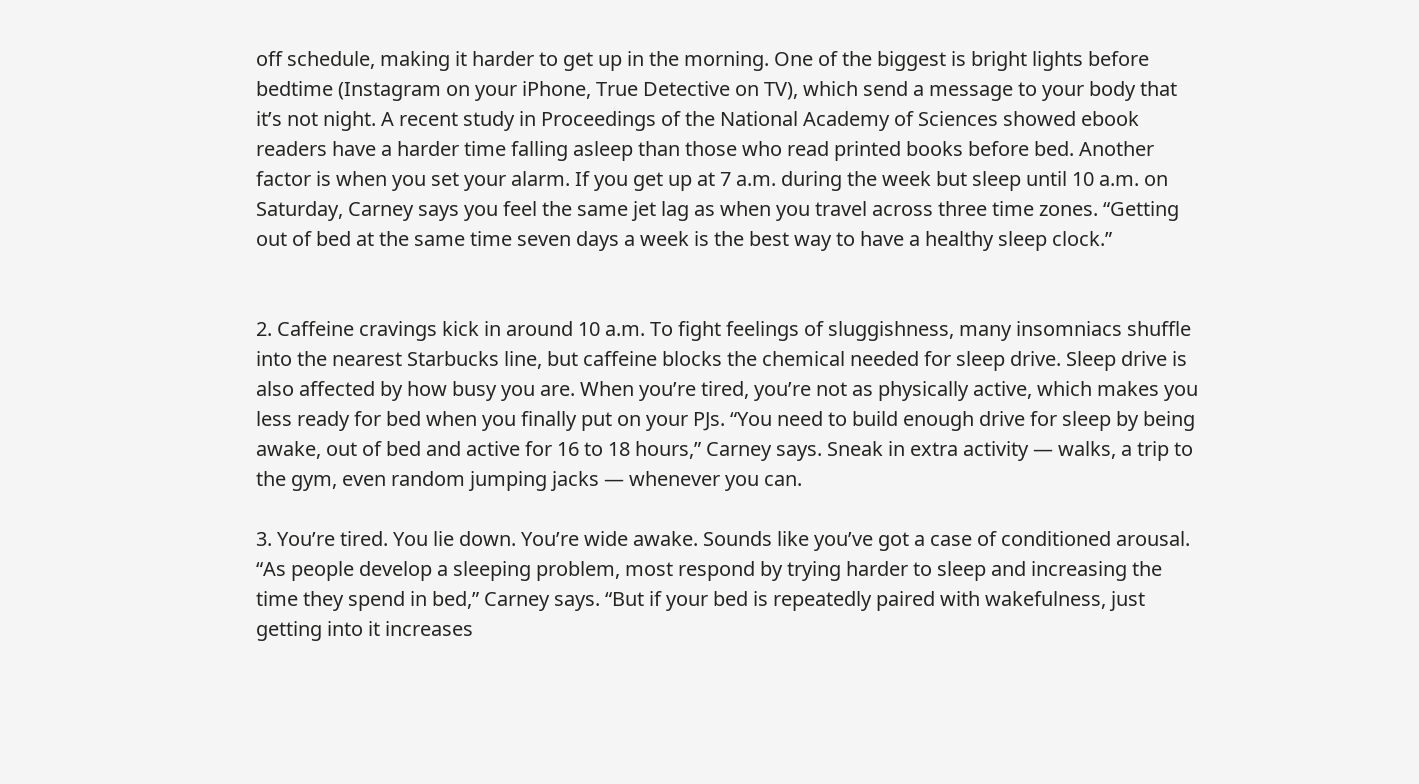off schedule, making it harder to get up in the morning. One of the biggest is bright lights before bedtime (Instagram on your iPhone, True Detective on TV), which send a message to your body that it’s not night. A recent study in Proceedings of the National Academy of Sciences showed ebook readers have a harder time falling asleep than those who read printed books before bed. Another factor is when you set your alarm. If you get up at 7 a.m. during the week but sleep until 10 a.m. on Saturday, Carney says you feel the same jet lag as when you travel across three time zones. “Getting out of bed at the same time seven days a week is the best way to have a healthy sleep clock.”


2. Caffeine cravings kick in around 10 a.m. To fight feelings of sluggishness, many insomniacs shuffle into the nearest Starbucks line, but caffeine blocks the chemical needed for sleep drive. Sleep drive is also affected by how busy you are. When you’re tired, you’re not as physically active, which makes you less ready for bed when you finally put on your PJs. “You need to build enough drive for sleep by being awake, out of bed and active for 16 to 18 hours,” Carney says. Sneak in extra activity — walks, a trip to the gym, even random jumping jacks — whenever you can.

3. You’re tired. You lie down. You’re wide awake. Sounds like you’ve got a case of conditioned arousal. “As people develop a sleeping problem, most respond by trying harder to sleep and increasing the time they spend in bed,” Carney says. “But if your bed is repeatedly paired with wakefulness, just getting into it increases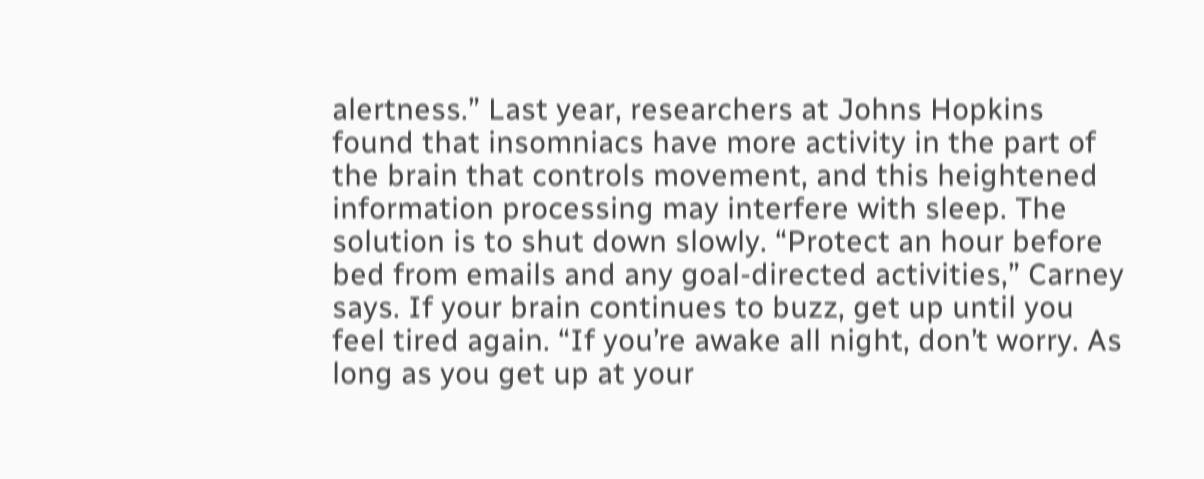alertness.” Last year, researchers at Johns Hopkins found that insomniacs have more activity in the part of the brain that controls movement, and this heightened information processing may interfere with sleep. The solution is to shut down slowly. “Protect an hour before bed from emails and any goal-directed activities,” Carney says. If your brain continues to buzz, get up until you feel tired again. “If you’re awake all night, don’t worry. As long as you get up at your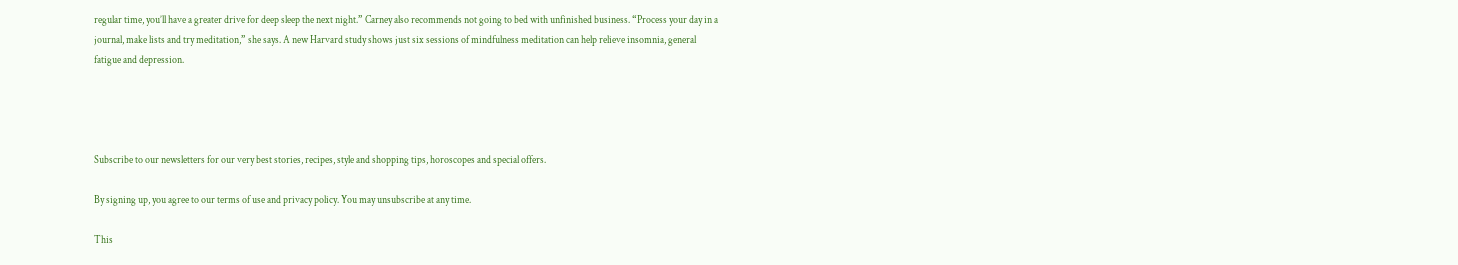regular time, you’ll have a greater drive for deep sleep the next night.” Carney also recommends not going to bed with unfinished business. “Process your day in a journal, make lists and try meditation,” she says. A new Harvard study shows just six sessions of mindfulness meditation can help relieve insomnia, general fatigue and depression.




Subscribe to our newsletters for our very best stories, recipes, style and shopping tips, horoscopes and special offers.

By signing up, you agree to our terms of use and privacy policy. You may unsubscribe at any time.

This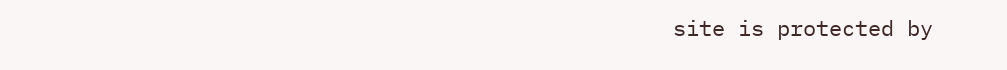site is protected by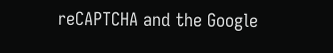reCAPTCHA and the Google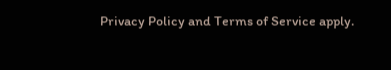Privacy Policy and Terms of Service apply.